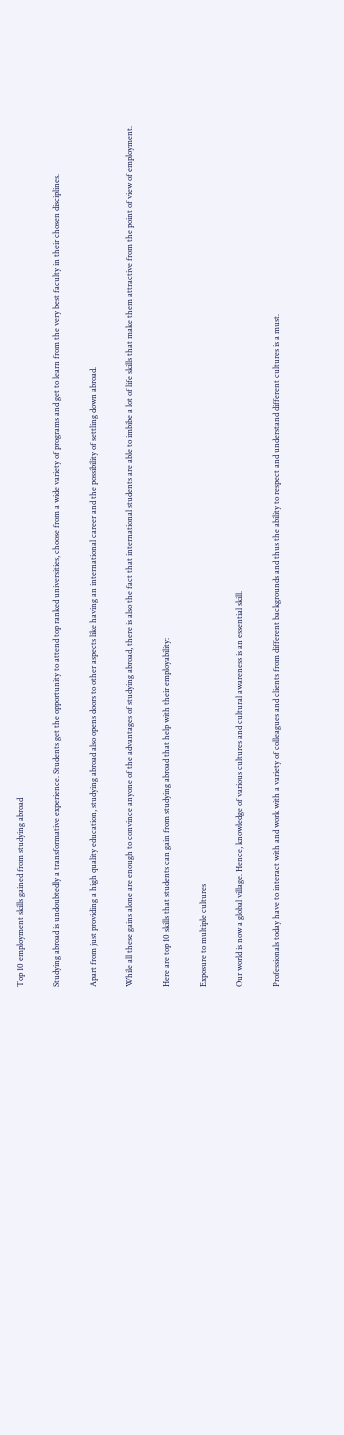Top 10 employment skills gained from studying abroad

Studying abroad is undoubtedly a transformative experience. Students get the opportunity to attend top ranked universities, choose from a wide variety of programs and get to learn from the very best faculty in their chosen disciplines.

Apart from just providing a high quality education, studying abroad also opens doors to other aspects like having an international career and the possibility of settling down abroad.

While all these gains alone are enough to convince anyone of the advantages of studying abroad, there is also the fact that international students are able to imbibe a lot of life skills that make them attractive from the point of view of employment.

Here are top 10 skills that students can gain from studying abroad that help with their employability:

Exposure to multiple cultures

Our world is now a global village. Hence, knowledge of various cultures and cultural awareness is an essential skill.

Professionals today have to interact with and work with a variety of colleagues and clients from different backgrounds and thus the ability to respect and understand different cultures is a must.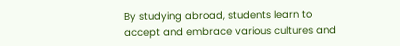By studying abroad, students learn to accept and embrace various cultures and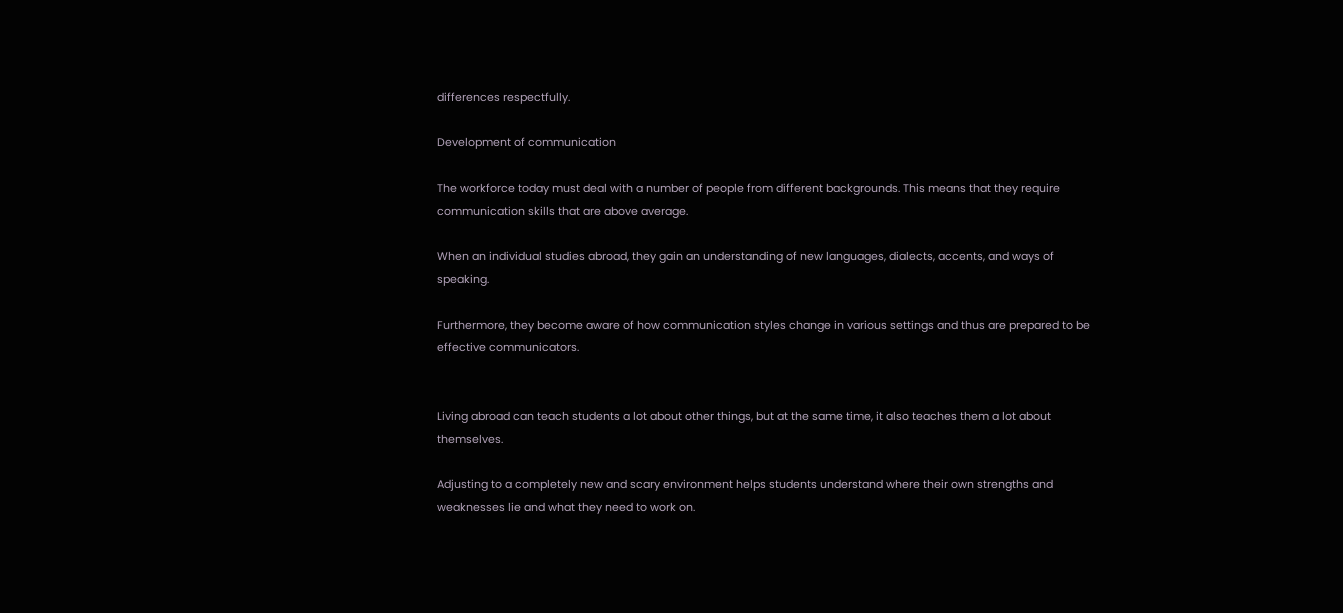differences respectfully.

Development of communication

The workforce today must deal with a number of people from different backgrounds. This means that they require communication skills that are above average.

When an individual studies abroad, they gain an understanding of new languages, dialects, accents, and ways of speaking.

Furthermore, they become aware of how communication styles change in various settings and thus are prepared to be effective communicators.


Living abroad can teach students a lot about other things, but at the same time, it also teaches them a lot about themselves.

Adjusting to a completely new and scary environment helps students understand where their own strengths and weaknesses lie and what they need to work on.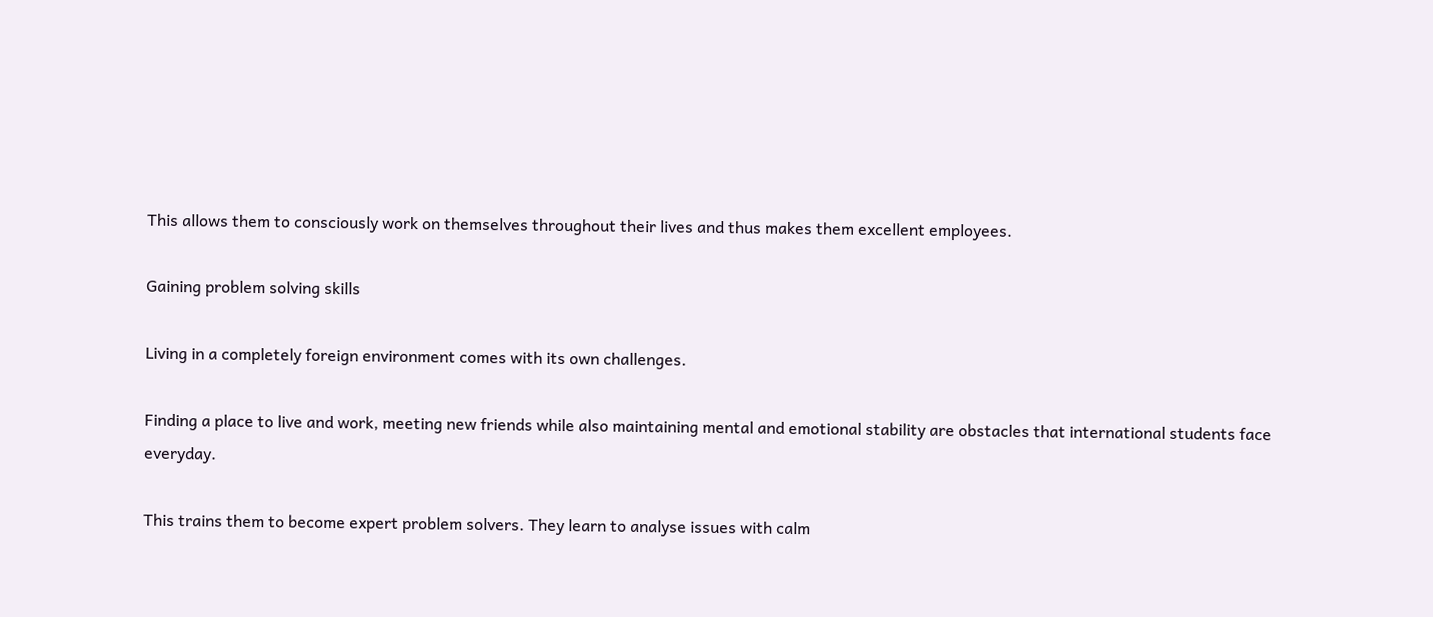This allows them to consciously work on themselves throughout their lives and thus makes them excellent employees.

Gaining problem solving skills

Living in a completely foreign environment comes with its own challenges.

Finding a place to live and work, meeting new friends while also maintaining mental and emotional stability are obstacles that international students face everyday.

This trains them to become expert problem solvers. They learn to analyse issues with calm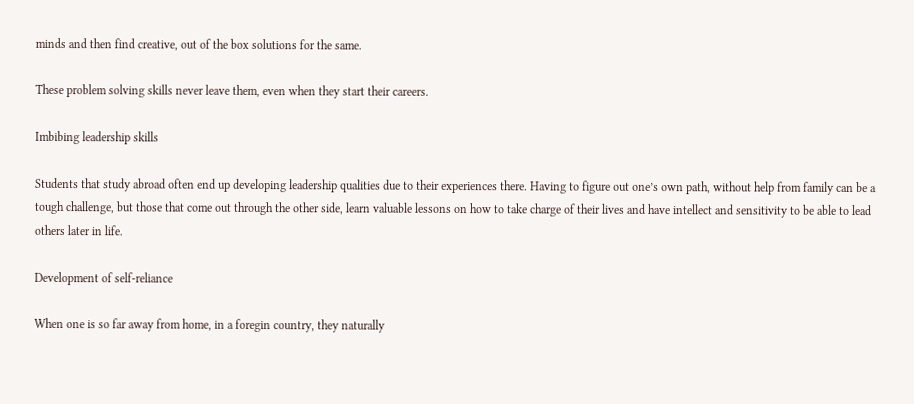minds and then find creative, out of the box solutions for the same.

These problem solving skills never leave them, even when they start their careers.

Imbibing leadership skills

Students that study abroad often end up developing leadership qualities due to their experiences there. Having to figure out one’s own path, without help from family can be a tough challenge, but those that come out through the other side, learn valuable lessons on how to take charge of their lives and have intellect and sensitivity to be able to lead others later in life.

Development of self-reliance

When one is so far away from home, in a foregin country, they naturally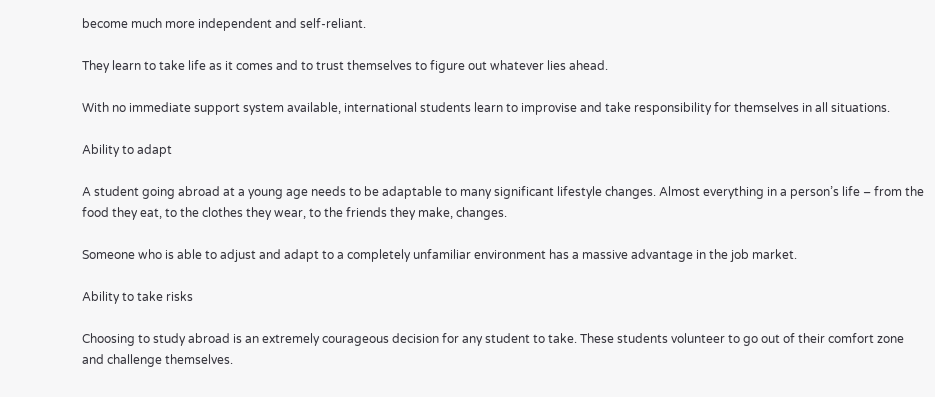become much more independent and self-reliant.

They learn to take life as it comes and to trust themselves to figure out whatever lies ahead.

With no immediate support system available, international students learn to improvise and take responsibility for themselves in all situations.

Ability to adapt

A student going abroad at a young age needs to be adaptable to many significant lifestyle changes. Almost everything in a person’s life – from the food they eat, to the clothes they wear, to the friends they make, changes.

Someone who is able to adjust and adapt to a completely unfamiliar environment has a massive advantage in the job market.

Ability to take risks

Choosing to study abroad is an extremely courageous decision for any student to take. These students volunteer to go out of their comfort zone and challenge themselves.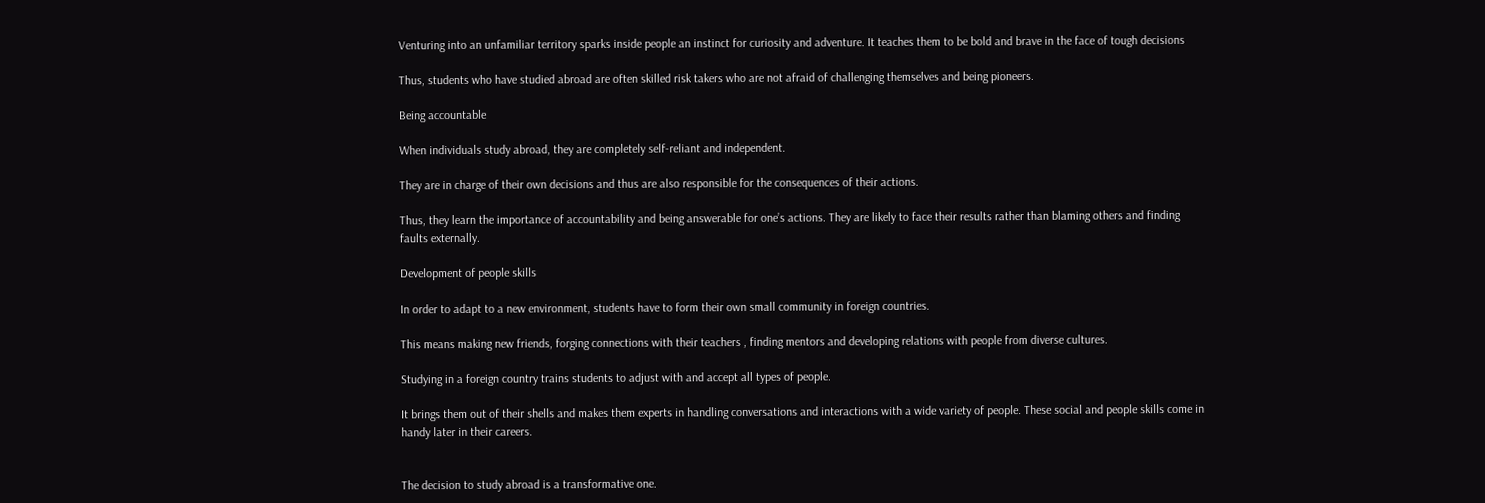Venturing into an unfamiliar territory sparks inside people an instinct for curiosity and adventure. It teaches them to be bold and brave in the face of tough decisions

Thus, students who have studied abroad are often skilled risk takers who are not afraid of challenging themselves and being pioneers.

Being accountable

When individuals study abroad, they are completely self-reliant and independent.

They are in charge of their own decisions and thus are also responsible for the consequences of their actions.

Thus, they learn the importance of accountability and being answerable for one’s actions. They are likely to face their results rather than blaming others and finding faults externally.

Development of people skills

In order to adapt to a new environment, students have to form their own small community in foreign countries.

This means making new friends, forging connections with their teachers , finding mentors and developing relations with people from diverse cultures.

Studying in a foreign country trains students to adjust with and accept all types of people.

It brings them out of their shells and makes them experts in handling conversations and interactions with a wide variety of people. These social and people skills come in handy later in their careers.


The decision to study abroad is a transformative one.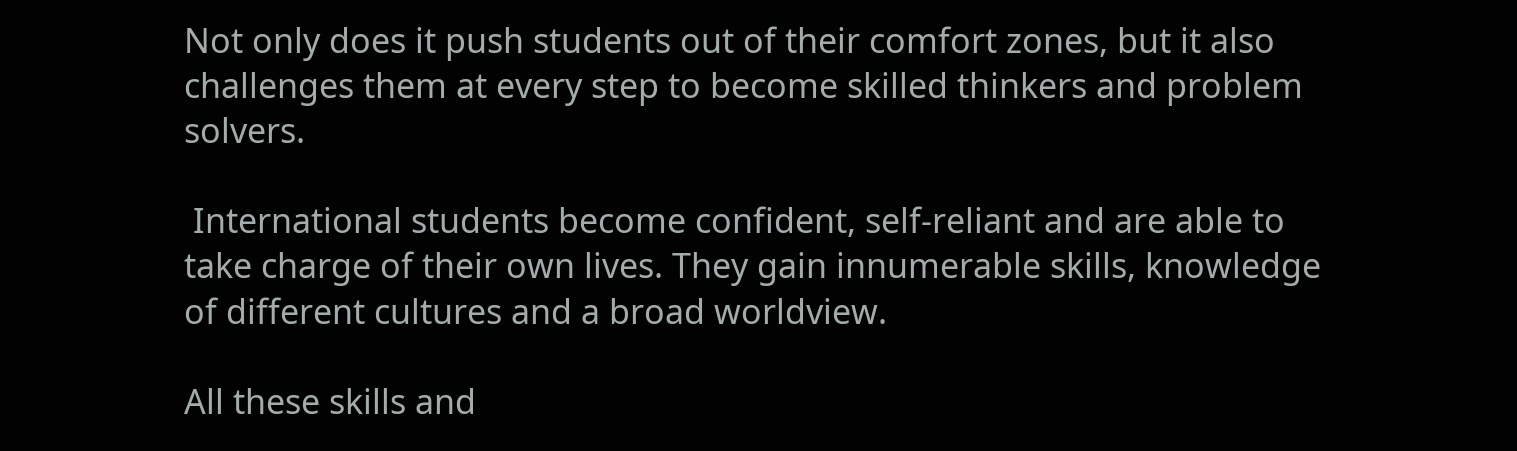Not only does it push students out of their comfort zones, but it also challenges them at every step to become skilled thinkers and problem solvers.

 International students become confident, self-reliant and are able to take charge of their own lives. They gain innumerable skills, knowledge of different cultures and a broad worldview.

All these skills and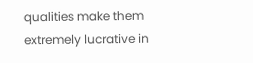qualities make them extremely lucrative in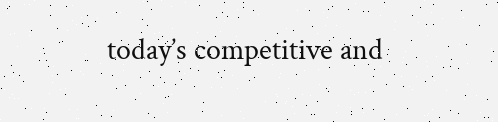today’s competitive and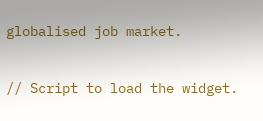globalised job market.

// Script to load the widget.